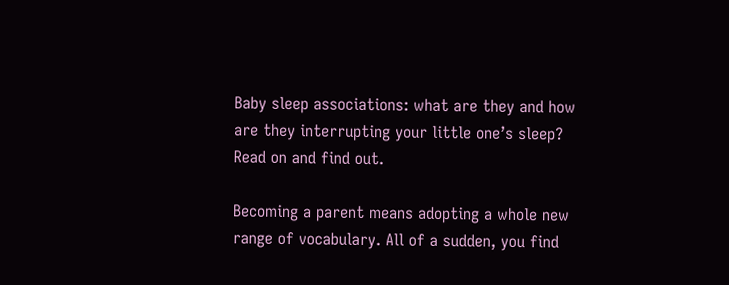Baby sleep associations: what are they and how are they interrupting your little one’s sleep? Read on and find out.

Becoming a parent means adopting a whole new range of vocabulary. All of a sudden, you find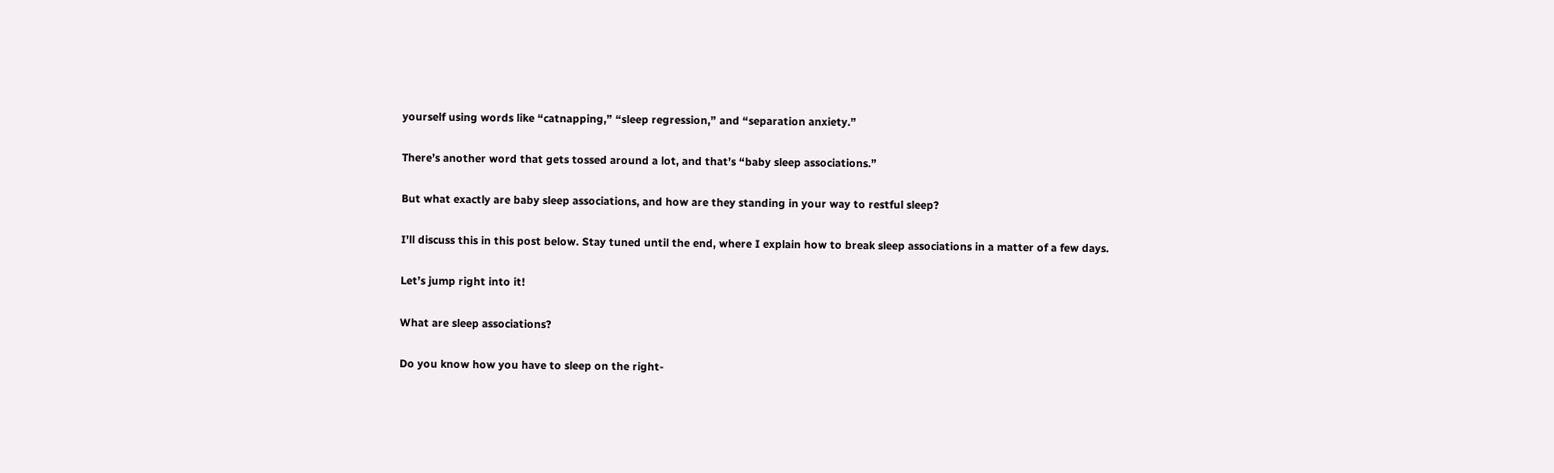yourself using words like “catnapping,” “sleep regression,” and “separation anxiety.”

There’s another word that gets tossed around a lot, and that’s “baby sleep associations.”

But what exactly are baby sleep associations, and how are they standing in your way to restful sleep?

I’ll discuss this in this post below. Stay tuned until the end, where I explain how to break sleep associations in a matter of a few days.

Let’s jump right into it!

What are sleep associations?

Do you know how you have to sleep on the right-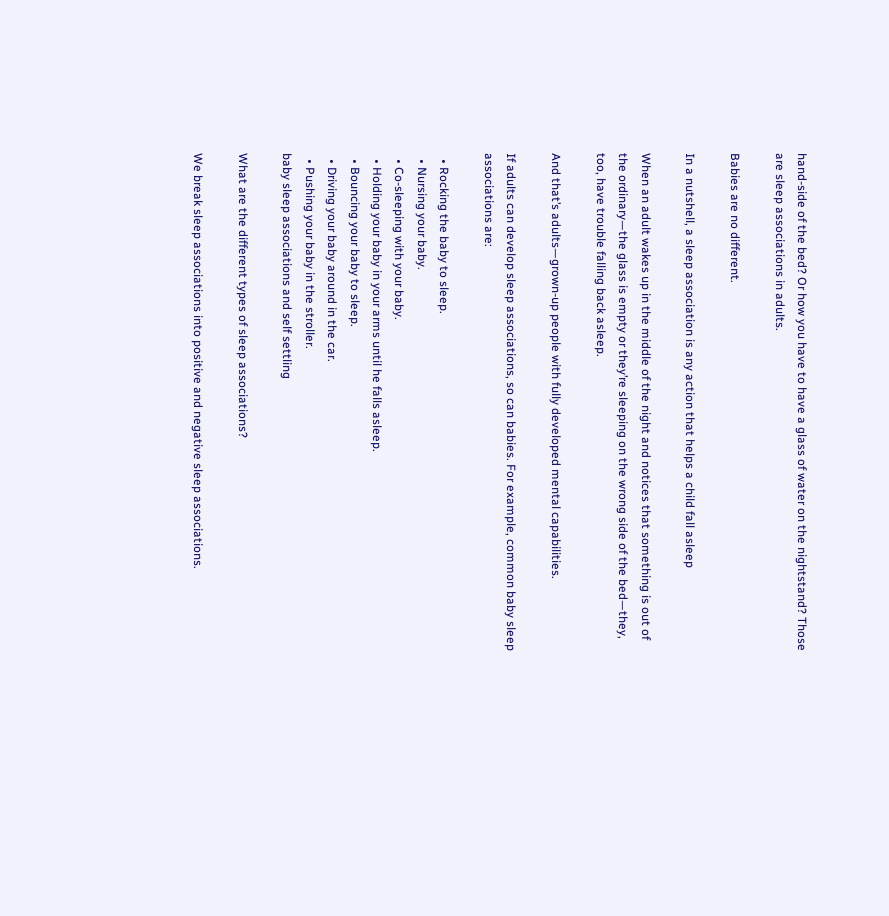hand-side of the bed? Or how you have to have a glass of water on the nightstand? Those are sleep associations in adults.

Babies are no different.

In a nutshell, a sleep association is any action that helps a child fall asleep

When an adult wakes up in the middle of the night and notices that something is out of the ordinary—the glass is empty or they’re sleeping on the wrong side of the bed—they, too, have trouble falling back asleep.

And that’s adults—grown-up people with fully developed mental capabilities.

If adults can develop sleep associations, so can babies. For example, common baby sleep associations are:

  • Rocking the baby to sleep.
  • Nursing your baby.
  • Co-sleeping with your baby.
  • Holding your baby in your arms until he falls asleep.
  • Bouncing your baby to sleep.
  • Driving your baby around in the car.
  • Pushing your baby in the stroller.
baby sleep associations and self settling

What are the different types of sleep associations?

We break sleep associations into positive and negative sleep associations.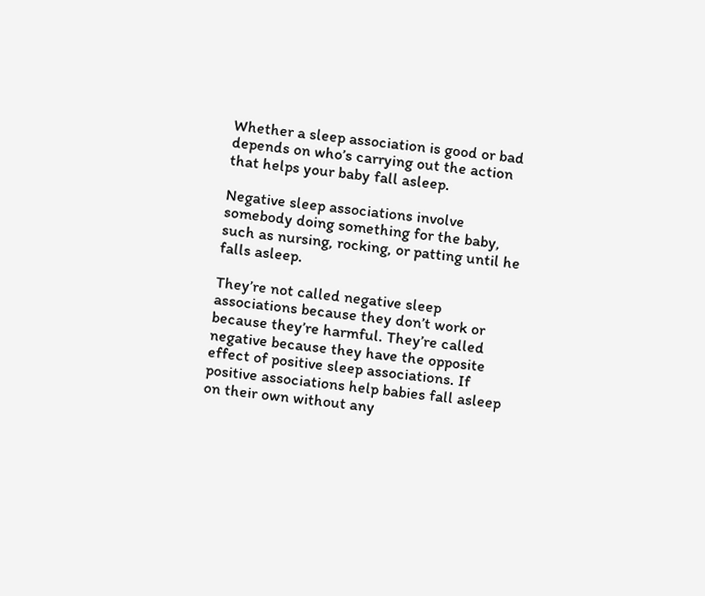Whether a sleep association is good or bad depends on who’s carrying out the action that helps your baby fall asleep.

Negative sleep associations involve somebody doing something for the baby, such as nursing, rocking, or patting until he falls asleep.

They’re not called negative sleep associations because they don’t work or because they’re harmful. They’re called negative because they have the opposite effect of positive sleep associations. If positive associations help babies fall asleep on their own without any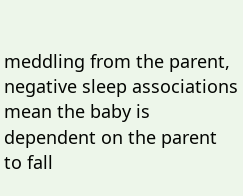meddling from the parent, negative sleep associations mean the baby is dependent on the parent to fall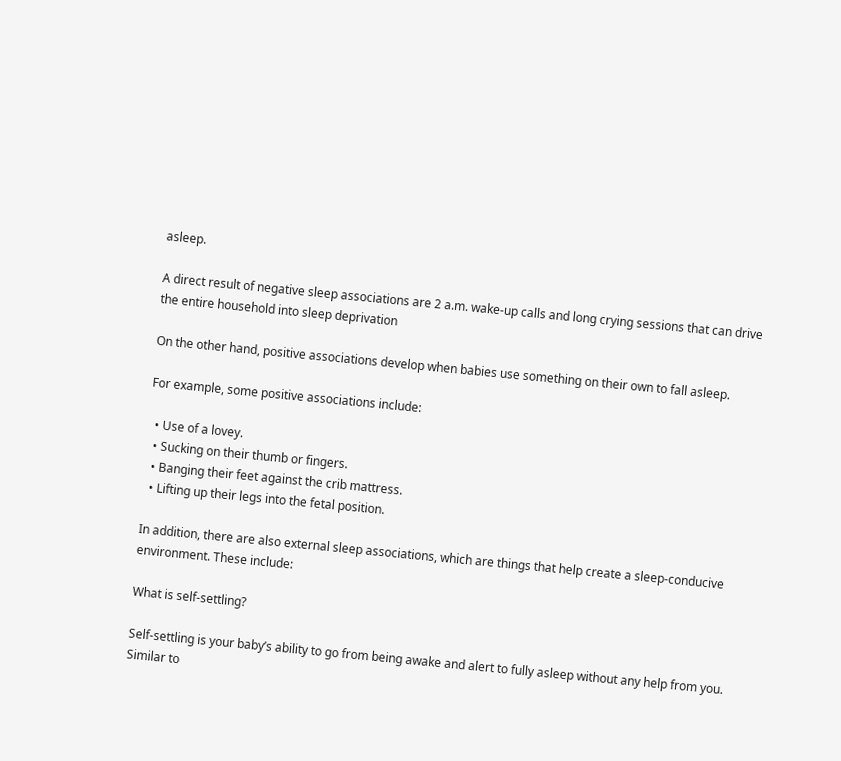asleep.

A direct result of negative sleep associations are 2 a.m. wake-up calls and long crying sessions that can drive the entire household into sleep deprivation

On the other hand, positive associations develop when babies use something on their own to fall asleep.

For example, some positive associations include:

  • Use of a lovey.
  • Sucking on their thumb or fingers.
  • Banging their feet against the crib mattress.
  • Lifting up their legs into the fetal position.

In addition, there are also external sleep associations, which are things that help create a sleep-conducive environment. These include:

What is self-settling?

Self-settling is your baby’s ability to go from being awake and alert to fully asleep without any help from you. Similar to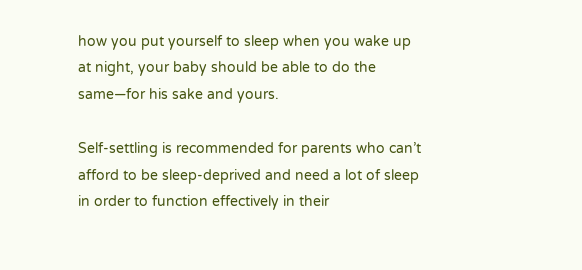how you put yourself to sleep when you wake up at night, your baby should be able to do the same—for his sake and yours.

Self-settling is recommended for parents who can’t afford to be sleep-deprived and need a lot of sleep in order to function effectively in their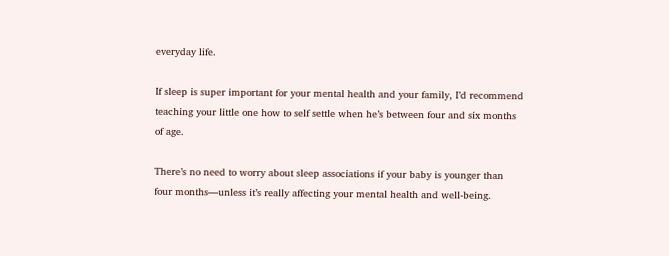everyday life.

If sleep is super important for your mental health and your family, I’d recommend teaching your little one how to self settle when he’s between four and six months of age.

There’s no need to worry about sleep associations if your baby is younger than four months—unless it’s really affecting your mental health and well-being.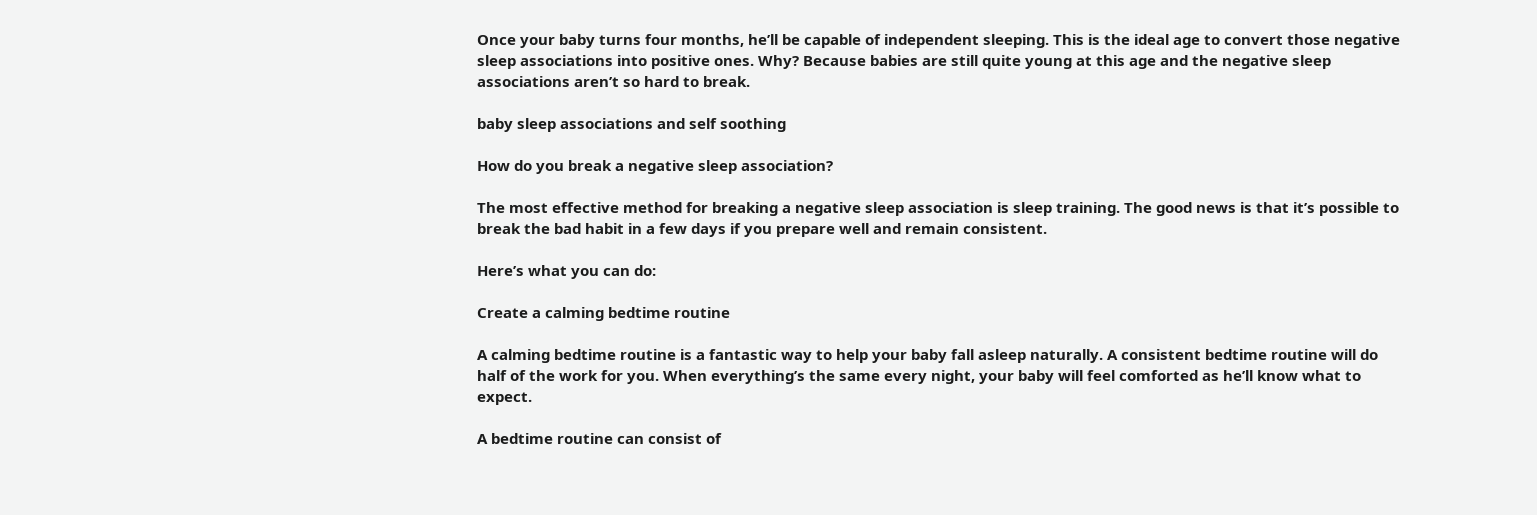Once your baby turns four months, he’ll be capable of independent sleeping. This is the ideal age to convert those negative sleep associations into positive ones. Why? Because babies are still quite young at this age and the negative sleep associations aren’t so hard to break.

baby sleep associations and self soothing

How do you break a negative sleep association?

The most effective method for breaking a negative sleep association is sleep training. The good news is that it’s possible to break the bad habit in a few days if you prepare well and remain consistent.

Here’s what you can do:

Create a calming bedtime routine

A calming bedtime routine is a fantastic way to help your baby fall asleep naturally. A consistent bedtime routine will do half of the work for you. When everything’s the same every night, your baby will feel comforted as he’ll know what to expect.

A bedtime routine can consist of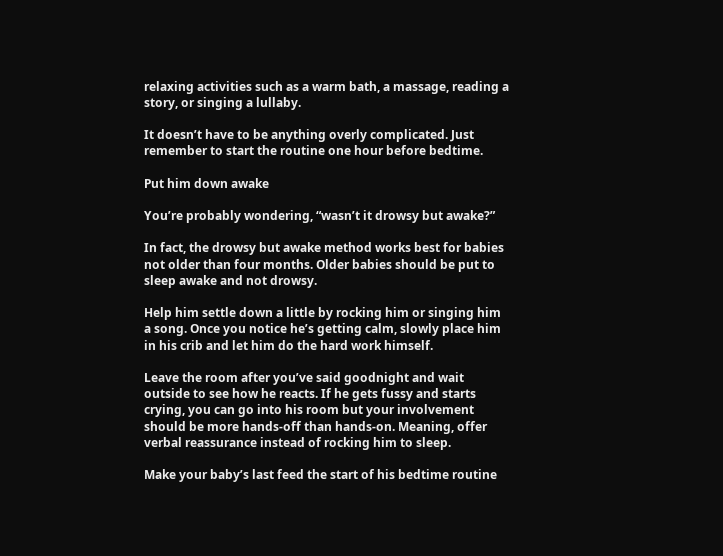relaxing activities such as a warm bath, a massage, reading a story, or singing a lullaby.

It doesn’t have to be anything overly complicated. Just remember to start the routine one hour before bedtime.

Put him down awake

You’re probably wondering, “wasn’t it drowsy but awake?”

In fact, the drowsy but awake method works best for babies not older than four months. Older babies should be put to sleep awake and not drowsy.

Help him settle down a little by rocking him or singing him a song. Once you notice he’s getting calm, slowly place him in his crib and let him do the hard work himself.

Leave the room after you’ve said goodnight and wait outside to see how he reacts. If he gets fussy and starts crying, you can go into his room but your involvement should be more hands-off than hands-on. Meaning, offer verbal reassurance instead of rocking him to sleep.

Make your baby’s last feed the start of his bedtime routine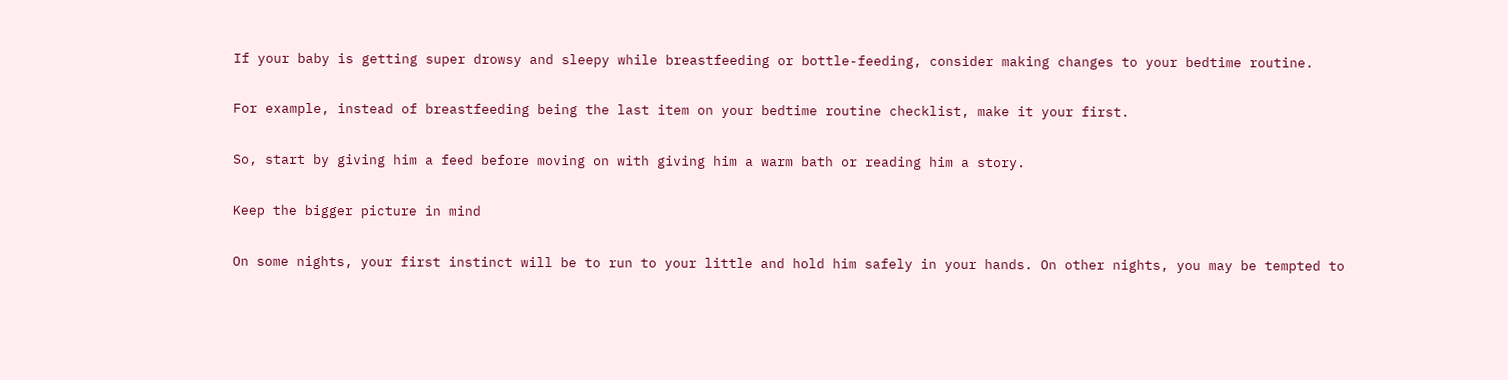If your baby is getting super drowsy and sleepy while breastfeeding or bottle-feeding, consider making changes to your bedtime routine.

For example, instead of breastfeeding being the last item on your bedtime routine checklist, make it your first.

So, start by giving him a feed before moving on with giving him a warm bath or reading him a story.

Keep the bigger picture in mind

On some nights, your first instinct will be to run to your little and hold him safely in your hands. On other nights, you may be tempted to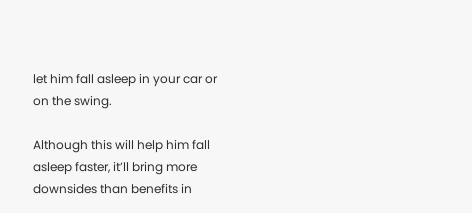let him fall asleep in your car or on the swing.

Although this will help him fall asleep faster, it’ll bring more downsides than benefits in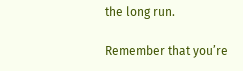the long run.

Remember that you’re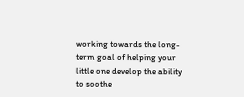working towards the long-term goal of helping your little one develop the ability to soothe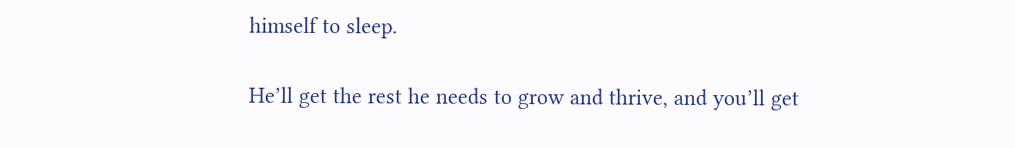himself to sleep.

He’ll get the rest he needs to grow and thrive, and you’ll get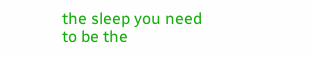the sleep you need to be the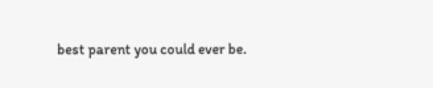best parent you could ever be.